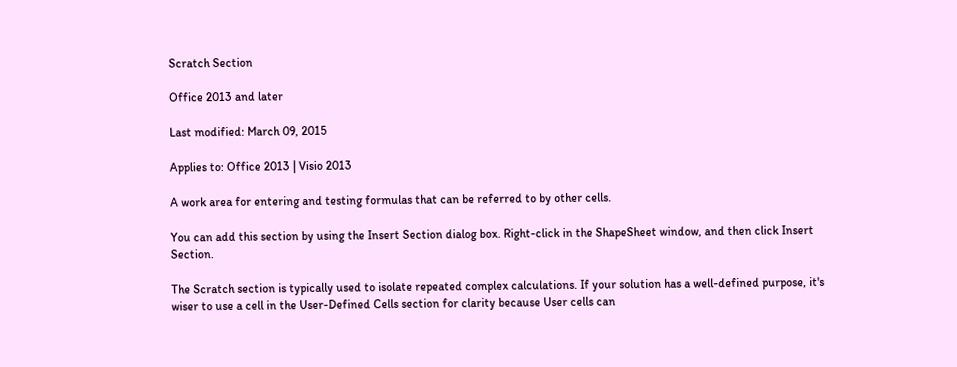Scratch Section

Office 2013 and later

Last modified: March 09, 2015

Applies to: Office 2013 | Visio 2013

A work area for entering and testing formulas that can be referred to by other cells.

You can add this section by using the Insert Section dialog box. Right-click in the ShapeSheet window, and then click Insert Section.

The Scratch section is typically used to isolate repeated complex calculations. If your solution has a well-defined purpose, it's wiser to use a cell in the User-Defined Cells section for clarity because User cells can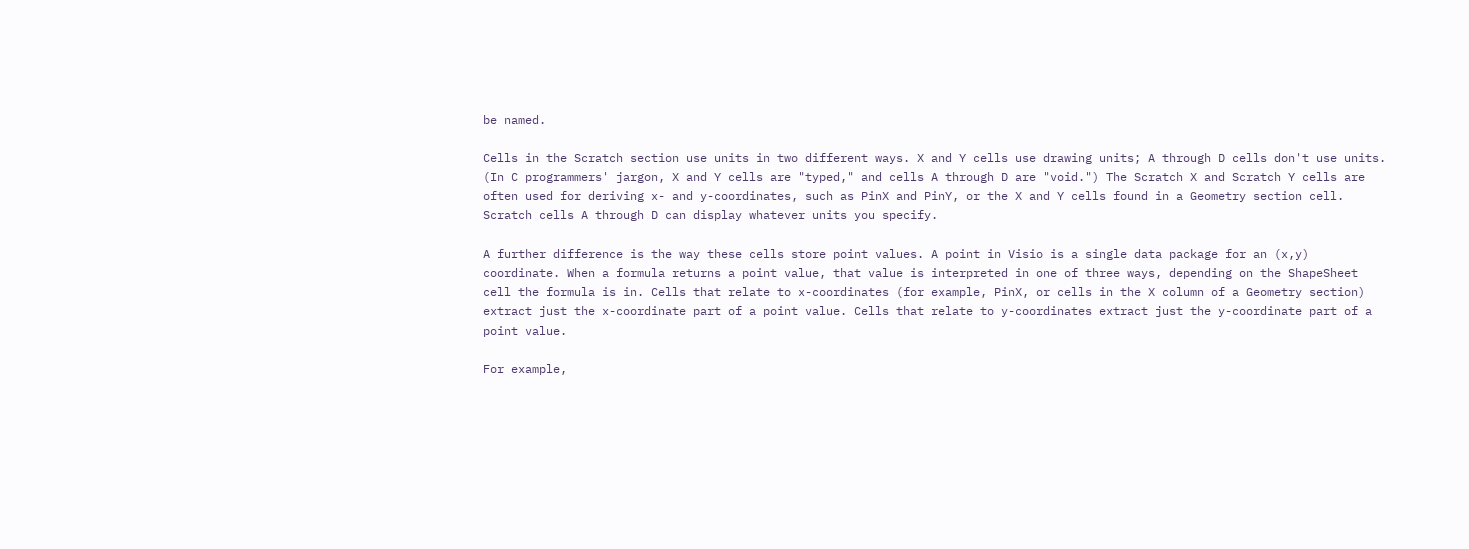be named.

Cells in the Scratch section use units in two different ways. X and Y cells use drawing units; A through D cells don't use units. (In C programmers' jargon, X and Y cells are "typed," and cells A through D are "void.") The Scratch X and Scratch Y cells are often used for deriving x- and y-coordinates, such as PinX and PinY, or the X and Y cells found in a Geometry section cell. Scratch cells A through D can display whatever units you specify.

A further difference is the way these cells store point values. A point in Visio is a single data package for an (x,y) coordinate. When a formula returns a point value, that value is interpreted in one of three ways, depending on the ShapeSheet cell the formula is in. Cells that relate to x-coordinates (for example, PinX, or cells in the X column of a Geometry section) extract just the x-coordinate part of a point value. Cells that relate to y-coordinates extract just the y-coordinate part of a point value.

For example,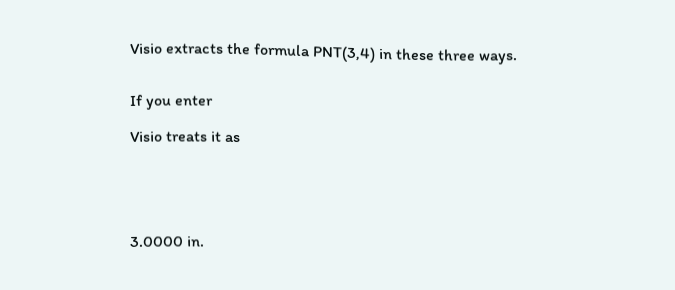Visio extracts the formula PNT(3,4) in these three ways.


If you enter

Visio treats it as





3.0000 in.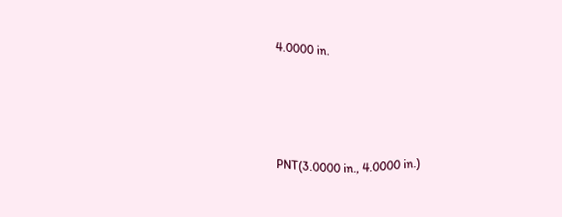4.0000 in.




PNT(3.0000 in., 4.0000 in.)